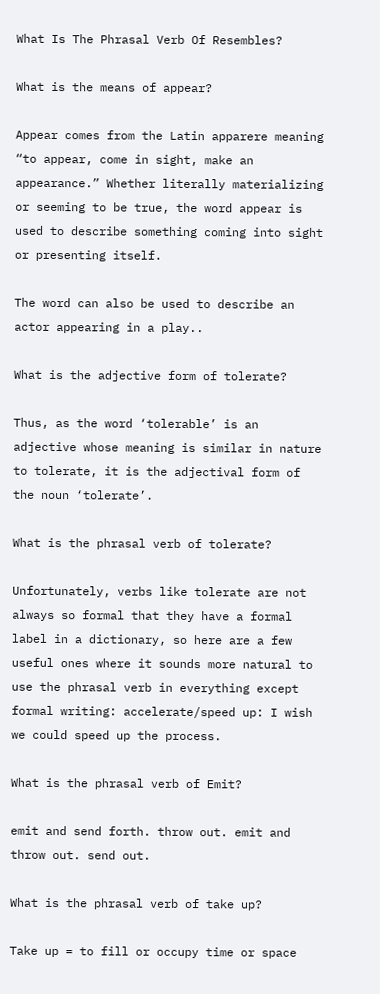What Is The Phrasal Verb Of Resembles?

What is the means of appear?

Appear comes from the Latin apparere meaning “to appear, come in sight, make an appearance.” Whether literally materializing or seeming to be true, the word appear is used to describe something coming into sight or presenting itself.

The word can also be used to describe an actor appearing in a play..

What is the adjective form of tolerate?

Thus, as the word ‘tolerable’ is an adjective whose meaning is similar in nature to tolerate, it is the adjectival form of the noun ‘tolerate’.

What is the phrasal verb of tolerate?

Unfortunately, verbs like tolerate are not always so formal that they have a formal label in a dictionary, so here are a few useful ones where it sounds more natural to use the phrasal verb in everything except formal writing: accelerate/speed up: I wish we could speed up the process.

What is the phrasal verb of Emit?

emit and send forth. throw out. emit and throw out. send out.

What is the phrasal verb of take up?

Take up = to fill or occupy time or space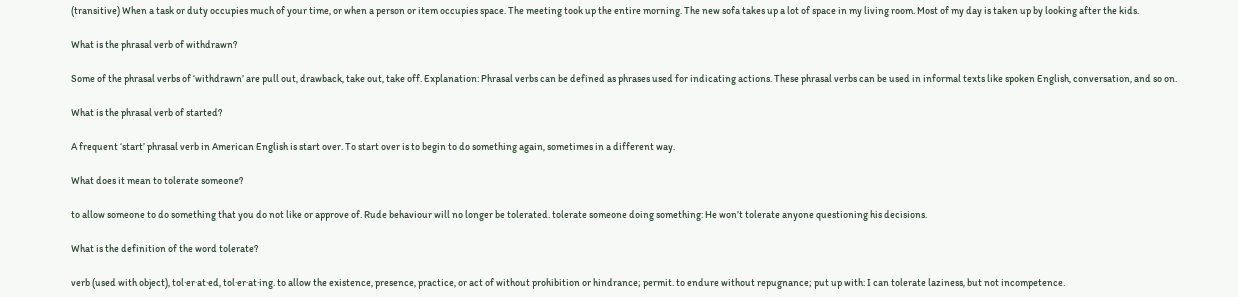(transitive) When a task or duty occupies much of your time, or when a person or item occupies space. The meeting took up the entire morning. The new sofa takes up a lot of space in my living room. Most of my day is taken up by looking after the kids.

What is the phrasal verb of withdrawn?

Some of the phrasal verbs of ‘withdrawn’ are pull out, drawback, take out, take off. Explanation: Phrasal verbs can be defined as phrases used for indicating actions. These phrasal verbs can be used in informal texts like spoken English, conversation, and so on.

What is the phrasal verb of started?

A frequent ‘start’ phrasal verb in American English is start over. To start over is to begin to do something again, sometimes in a different way.

What does it mean to tolerate someone?

to allow someone to do something that you do not like or approve of. Rude behaviour will no longer be tolerated. tolerate someone doing something: He won’t tolerate anyone questioning his decisions.

What is the definition of the word tolerate?

verb (used with object), tol·er·at·ed, tol·er·at·ing. to allow the existence, presence, practice, or act of without prohibition or hindrance; permit. to endure without repugnance; put up with: I can tolerate laziness, but not incompetence.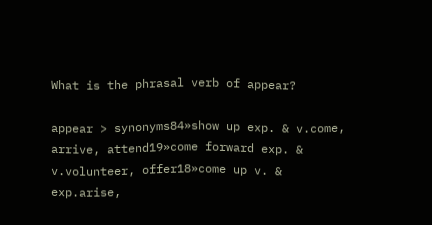What is the phrasal verb of appear?

appear > synonyms84»show up exp. & v.come, arrive, attend19»come forward exp. & v.volunteer, offer18»come up v. & exp.arise,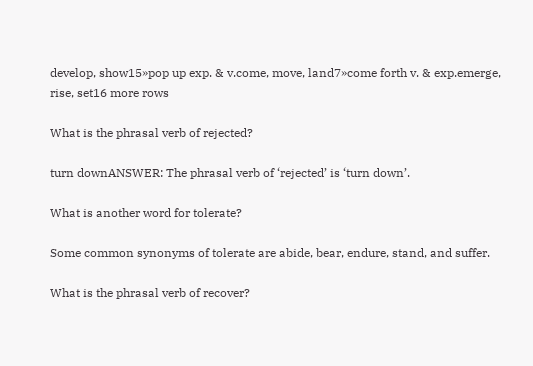develop, show15»pop up exp. & v.come, move, land7»come forth v. & exp.emerge, rise, set16 more rows

What is the phrasal verb of rejected?

turn downANSWER: The phrasal verb of ‘rejected’ is ‘turn down’.

What is another word for tolerate?

Some common synonyms of tolerate are abide, bear, endure, stand, and suffer.

What is the phrasal verb of recover?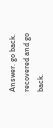Answer. go back. recovered and go back.